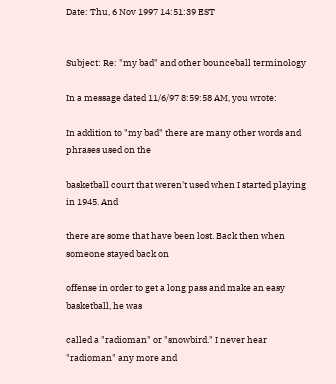Date: Thu, 6 Nov 1997 14:51:39 EST


Subject: Re: "my bad" and other bounceball terminology

In a message dated 11/6/97 8:59:58 AM, you wrote:

In addition to "my bad" there are many other words and phrases used on the

basketball court that weren't used when I started playing in 1945. And

there are some that have been lost. Back then when someone stayed back on

offense in order to get a long pass and make an easy basketball, he was

called a "radioman" or "snowbird." I never hear "radioman" any more and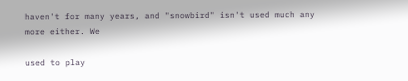haven't for many years, and "snowbird" isn't used much any more either. We

used to play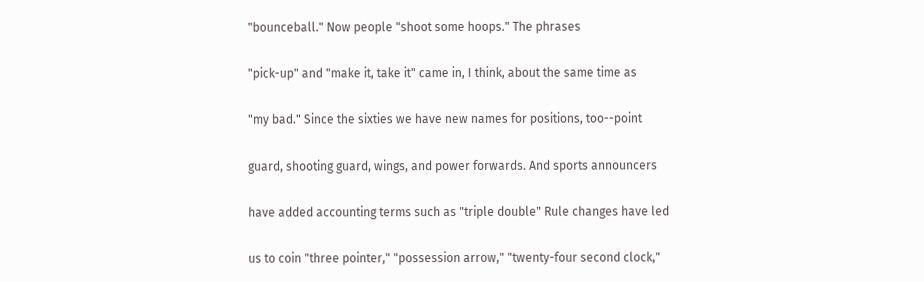"bounceball." Now people "shoot some hoops." The phrases

"pick-up" and "make it, take it" came in, I think, about the same time as

"my bad." Since the sixties we have new names for positions, too--point

guard, shooting guard, wings, and power forwards. And sports announcers

have added accounting terms such as "triple double" Rule changes have led

us to coin "three pointer," "possession arrow," "twenty-four second clock,"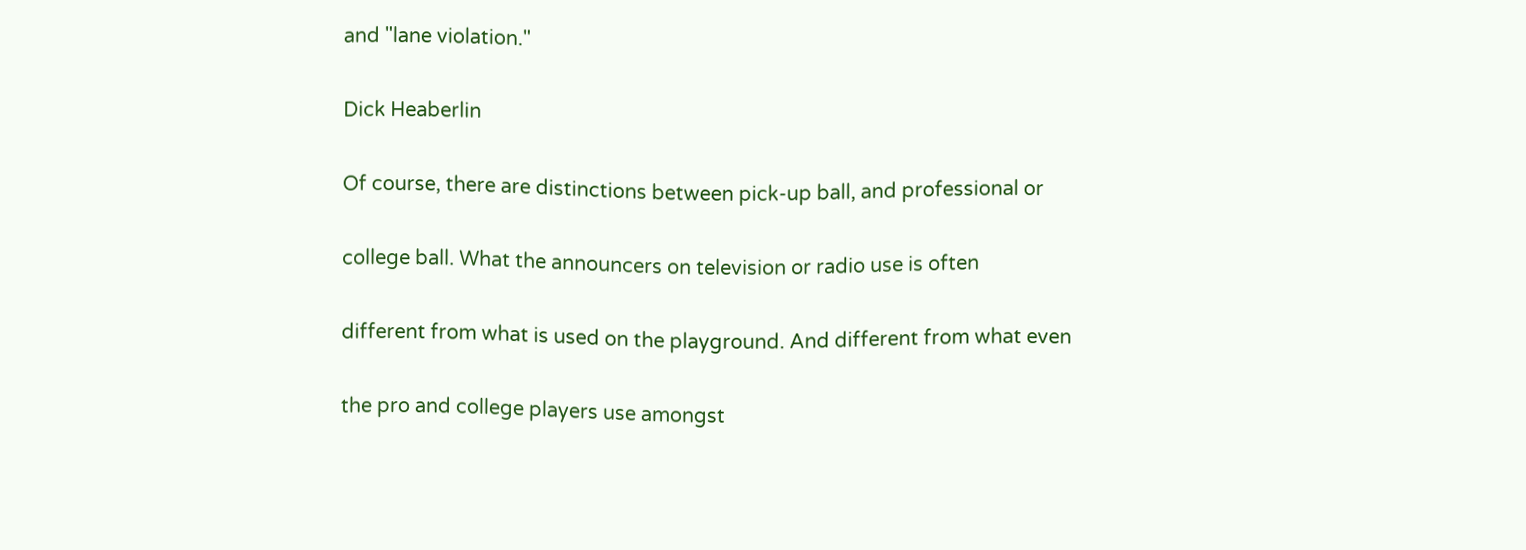and "lane violation."

Dick Heaberlin

Of course, there are distinctions between pick-up ball, and professional or

college ball. What the announcers on television or radio use is often

different from what is used on the playground. And different from what even

the pro and college players use amongst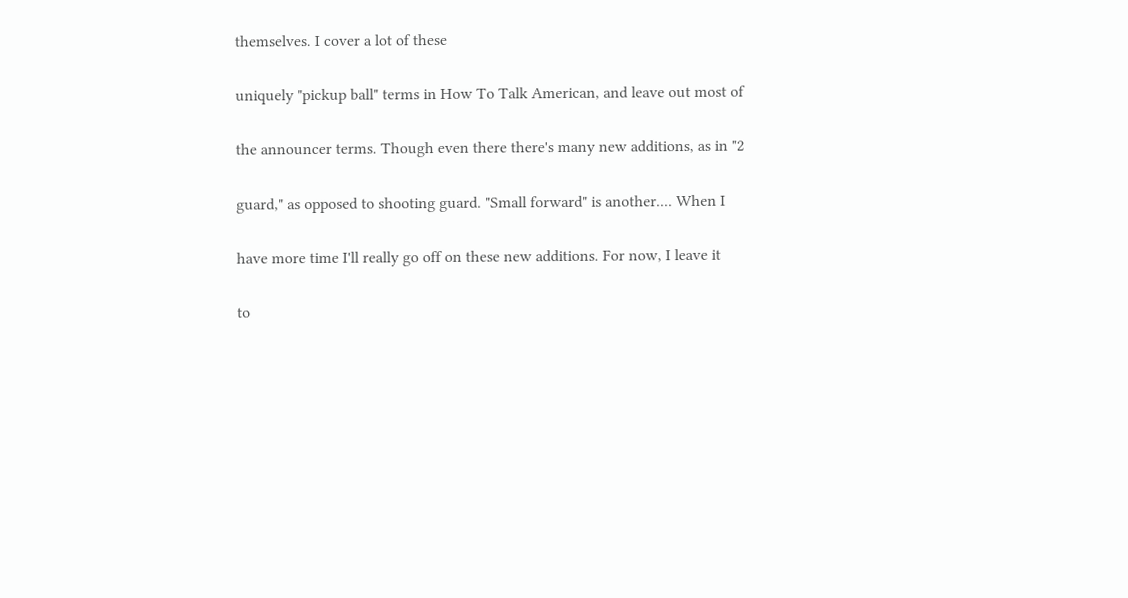themselves. I cover a lot of these

uniquely "pickup ball" terms in How To Talk American, and leave out most of

the announcer terms. Though even there there's many new additions, as in "2

guard," as opposed to shooting guard. "Small forward" is another.... When I

have more time I'll really go off on these new additions. For now, I leave it

to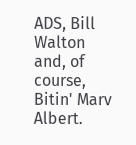ADS, Bill Walton and, of course, Bitin' Marv Albert.